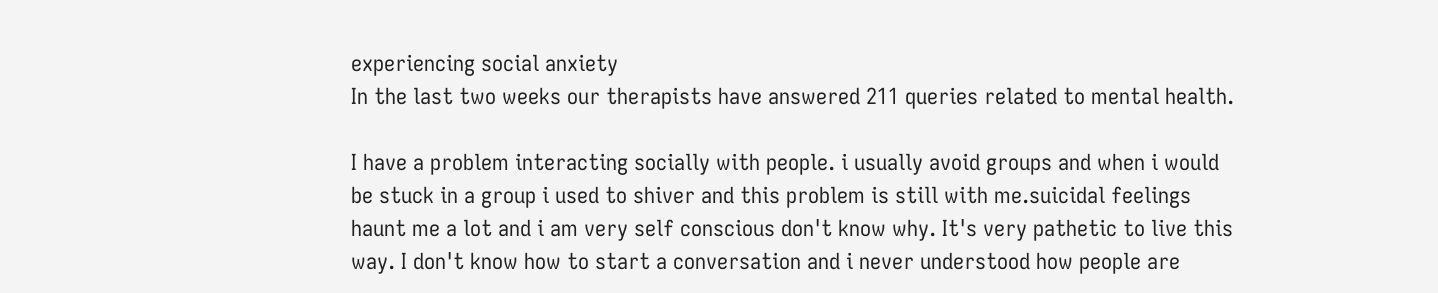experiencing social anxiety
In the last two weeks our therapists have answered 211 queries related to mental health.

I have a problem interacting socially with people. i usually avoid groups and when i would be stuck in a group i used to shiver and this problem is still with me.suicidal feelings haunt me a lot and i am very self conscious don't know why. It's very pathetic to live this way. I don't know how to start a conversation and i never understood how people are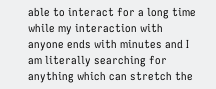able to interact for a long time while my interaction with anyone ends with minutes and I am literally searching for anything which can stretch the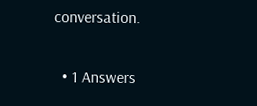conversation.

  • 1 Answers